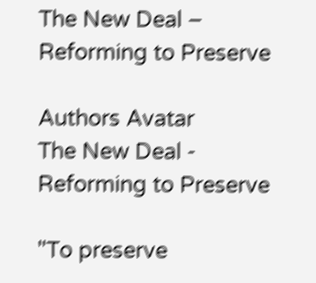The New Deal – Reforming to Preserve

Authors Avatar
The New Deal - Reforming to Preserve

"To preserve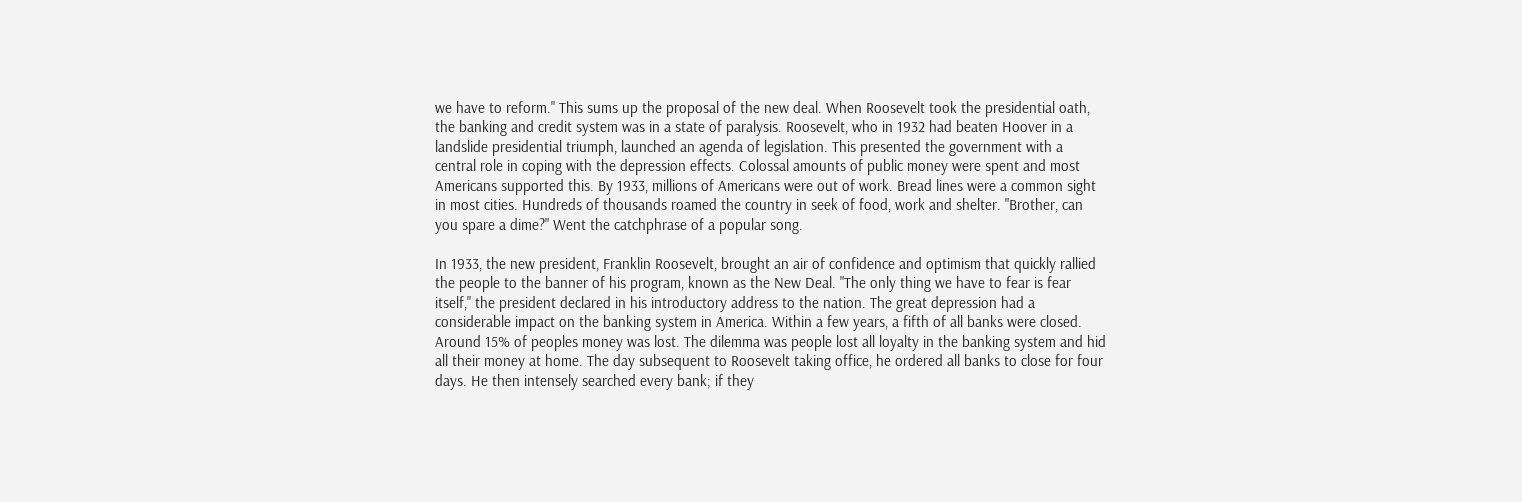we have to reform." This sums up the proposal of the new deal. When Roosevelt took the presidential oath, the banking and credit system was in a state of paralysis. Roosevelt, who in 1932 had beaten Hoover in a landslide presidential triumph, launched an agenda of legislation. This presented the government with a central role in coping with the depression effects. Colossal amounts of public money were spent and most Americans supported this. By 1933, millions of Americans were out of work. Bread lines were a common sight in most cities. Hundreds of thousands roamed the country in seek of food, work and shelter. "Brother, can you spare a dime?" Went the catchphrase of a popular song.

In 1933, the new president, Franklin Roosevelt, brought an air of confidence and optimism that quickly rallied the people to the banner of his program, known as the New Deal. "The only thing we have to fear is fear itself," the president declared in his introductory address to the nation. The great depression had a considerable impact on the banking system in America. Within a few years, a fifth of all banks were closed. Around 15% of peoples money was lost. The dilemma was people lost all loyalty in the banking system and hid all their money at home. The day subsequent to Roosevelt taking office, he ordered all banks to close for four days. He then intensely searched every bank; if they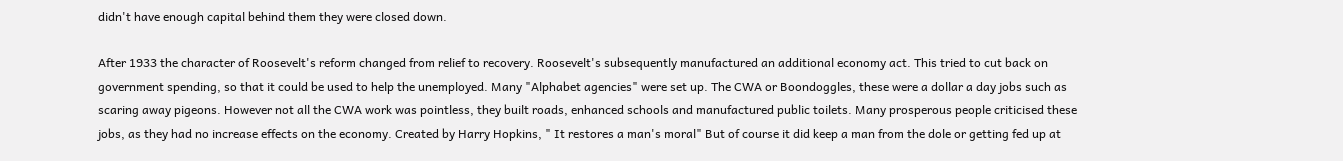didn't have enough capital behind them they were closed down.

After 1933 the character of Roosevelt's reform changed from relief to recovery. Roosevelt's subsequently manufactured an additional economy act. This tried to cut back on government spending, so that it could be used to help the unemployed. Many "Alphabet agencies" were set up. The CWA or Boondoggles, these were a dollar a day jobs such as scaring away pigeons. However not all the CWA work was pointless, they built roads, enhanced schools and manufactured public toilets. Many prosperous people criticised these jobs, as they had no increase effects on the economy. Created by Harry Hopkins, " It restores a man's moral" But of course it did keep a man from the dole or getting fed up at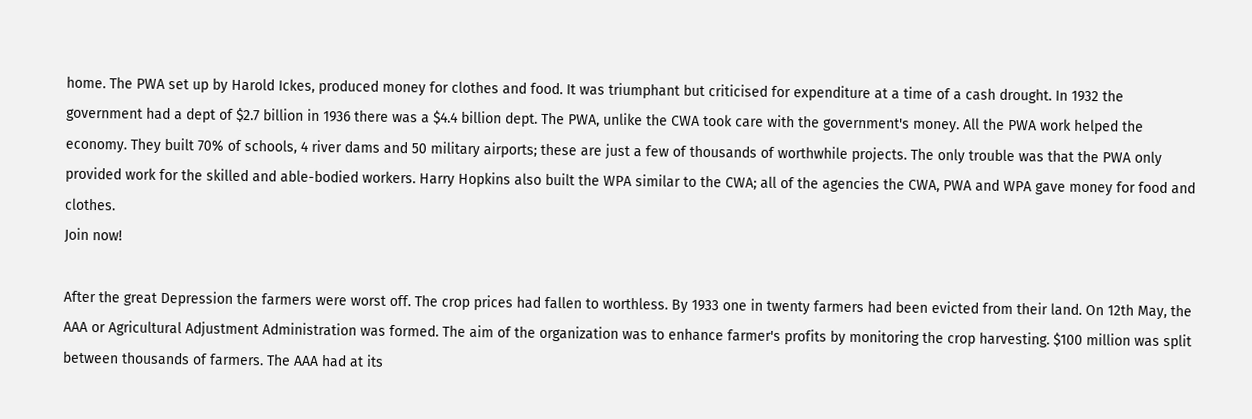home. The PWA set up by Harold Ickes, produced money for clothes and food. It was triumphant but criticised for expenditure at a time of a cash drought. In 1932 the government had a dept of $2.7 billion in 1936 there was a $4.4 billion dept. The PWA, unlike the CWA took care with the government's money. All the PWA work helped the economy. They built 70% of schools, 4 river dams and 50 military airports; these are just a few of thousands of worthwhile projects. The only trouble was that the PWA only provided work for the skilled and able-bodied workers. Harry Hopkins also built the WPA similar to the CWA; all of the agencies the CWA, PWA and WPA gave money for food and clothes.
Join now!

After the great Depression the farmers were worst off. The crop prices had fallen to worthless. By 1933 one in twenty farmers had been evicted from their land. On 12th May, the AAA or Agricultural Adjustment Administration was formed. The aim of the organization was to enhance farmer's profits by monitoring the crop harvesting. $100 million was split between thousands of farmers. The AAA had at its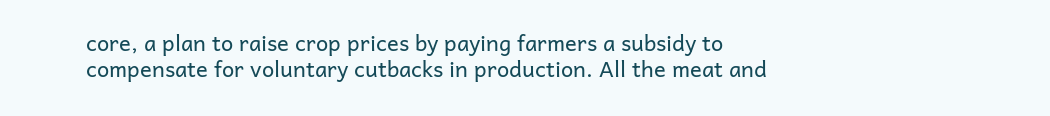core, a plan to raise crop prices by paying farmers a subsidy to compensate for voluntary cutbacks in production. All the meat and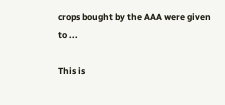crops bought by the AAA were given to ...

This is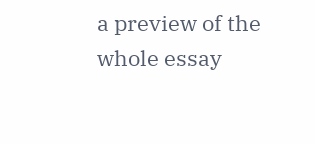a preview of the whole essay